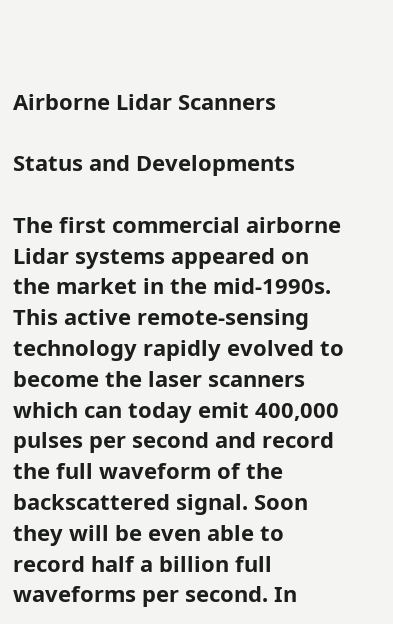Airborne Lidar Scanners

Status and Developments

The first commercial airborne Lidar systems appeared on the market in the mid-1990s. This active remote-sensing technology rapidly evolved to become the laser scanners which can today emit 400,000 pulses per second and record the full waveform of the backscattered signal. Soon they will be even able to record half a billion full waveforms per second. In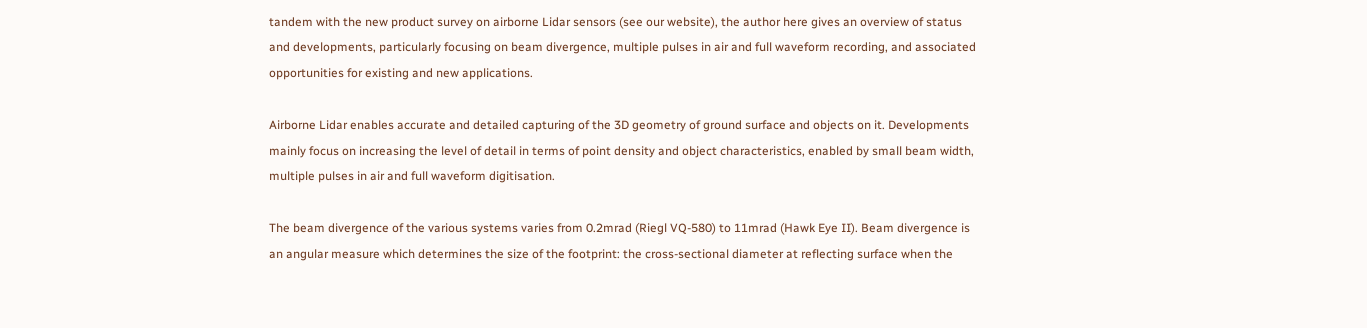tandem with the new product survey on airborne Lidar sensors (see our website), the author here gives an overview of status and developments, particularly focusing on beam divergence, multiple pulses in air and full waveform recording, and associated opportunities for existing and new applications.

Airborne Lidar enables accurate and detailed capturing of the 3D geometry of ground surface and objects on it. Developments mainly focus on increasing the level of detail in terms of point density and object characteristics, enabled by small beam width, multiple pulses in air and full waveform digitisation.

The beam divergence of the various systems varies from 0.2mrad (Riegl VQ-580) to 11mrad (Hawk Eye II). Beam divergence is an angular measure which determines the size of the footprint: the cross-sectional diameter at reflecting surface when the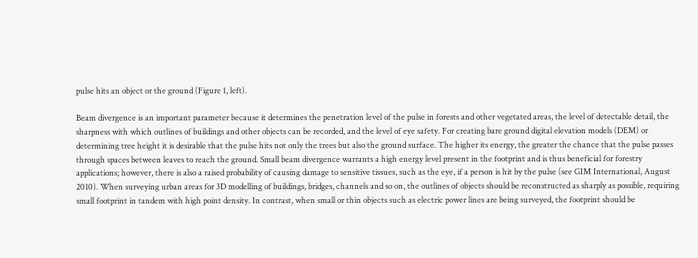pulse hits an object or the ground (Figure 1, left).

Beam divergence is an important parameter because it determines the penetration level of the pulse in forests and other vegetated areas, the level of detectable detail, the sharpness with which outlines of buildings and other objects can be recorded, and the level of eye safety. For creating bare ground digital elevation models (DEM) or determining tree height it is desirable that the pulse hits not only the trees but also the ground surface. The higher its energy, the greater the chance that the pulse passes through spaces between leaves to reach the ground. Small beam divergence warrants a high energy level present in the footprint and is thus beneficial for forestry applications; however, there is also a raised probability of causing damage to sensitive tissues, such as the eye, if a person is hit by the pulse (see GIM International, August 2010). When surveying urban areas for 3D modelling of buildings, bridges, channels and so on, the outlines of objects should be reconstructed as sharply as possible, requiring small footprint in tandem with high point density. In contrast, when small or thin objects such as electric power lines are being surveyed, the footprint should be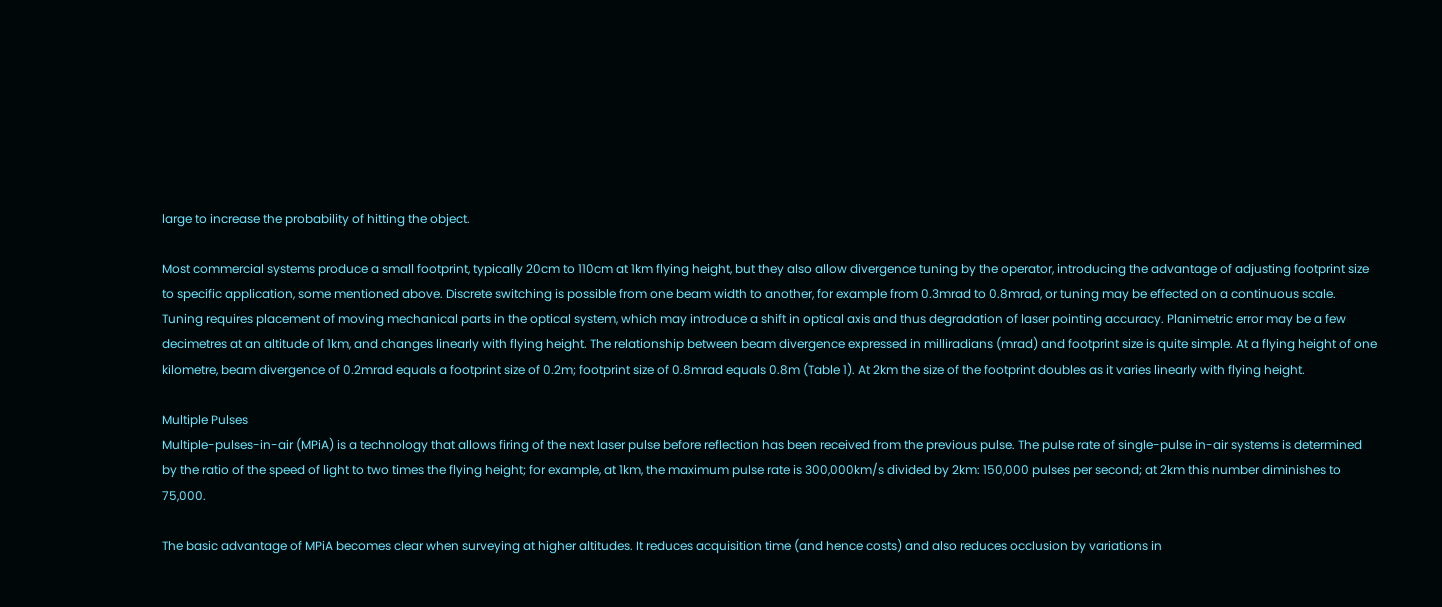large to increase the probability of hitting the object.

Most commercial systems produce a small footprint, typically 20cm to 110cm at 1km flying height, but they also allow divergence tuning by the operator, introducing the advantage of adjusting footprint size to specific application, some mentioned above. Discrete switching is possible from one beam width to another, for example from 0.3mrad to 0.8mrad, or tuning may be effected on a continuous scale. Tuning requires placement of moving mechanical parts in the optical system, which may introduce a shift in optical axis and thus degradation of laser pointing accuracy. Planimetric error may be a few decimetres at an altitude of 1km, and changes linearly with flying height. The relationship between beam divergence expressed in milliradians (mrad) and footprint size is quite simple. At a flying height of one kilometre, beam divergence of 0.2mrad equals a footprint size of 0.2m; footprint size of 0.8mrad equals 0.8m (Table 1). At 2km the size of the footprint doubles as it varies linearly with flying height.

Multiple Pulses
Multiple-pulses-in-air (MPiA) is a technology that allows firing of the next laser pulse before reflection has been received from the previous pulse. The pulse rate of single-pulse in-air systems is determined by the ratio of the speed of light to two times the flying height; for example, at 1km, the maximum pulse rate is 300,000km/s divided by 2km: 150,000 pulses per second; at 2km this number diminishes to 75,000.

The basic advantage of MPiA becomes clear when surveying at higher altitudes. It reduces acquisition time (and hence costs) and also reduces occlusion by variations in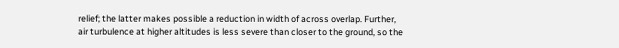relief; the latter makes possible a reduction in width of across overlap. Further, air turbulence at higher altitudes is less severe than closer to the ground, so the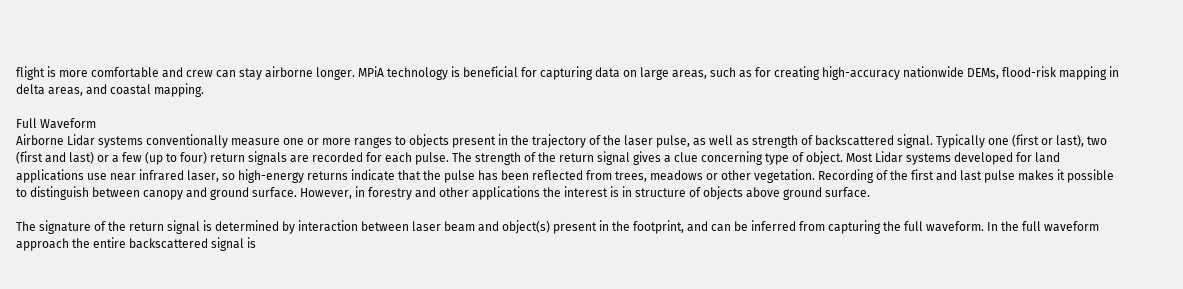flight is more comfortable and crew can stay airborne longer. MPiA technology is beneficial for capturing data on large areas, such as for creating high-accuracy nationwide DEMs, flood-risk mapping in delta areas, and coastal mapping.

Full Waveform
Airborne Lidar systems conventionally measure one or more ranges to objects present in the trajectory of the laser pulse, as well as strength of backscattered signal. Typically one (first or last), two (first and last) or a few (up to four) return signals are recorded for each pulse. The strength of the return signal gives a clue concerning type of object. Most Lidar systems developed for land applications use near infrared laser, so high-energy returns indicate that the pulse has been reflected from trees, meadows or other vegetation. Recording of the first and last pulse makes it possible to distinguish between canopy and ground surface. However, in forestry and other applications the interest is in structure of objects above ground surface.

The signature of the return signal is determined by interaction between laser beam and object(s) present in the footprint, and can be inferred from capturing the full waveform. In the full waveform approach the entire backscattered signal is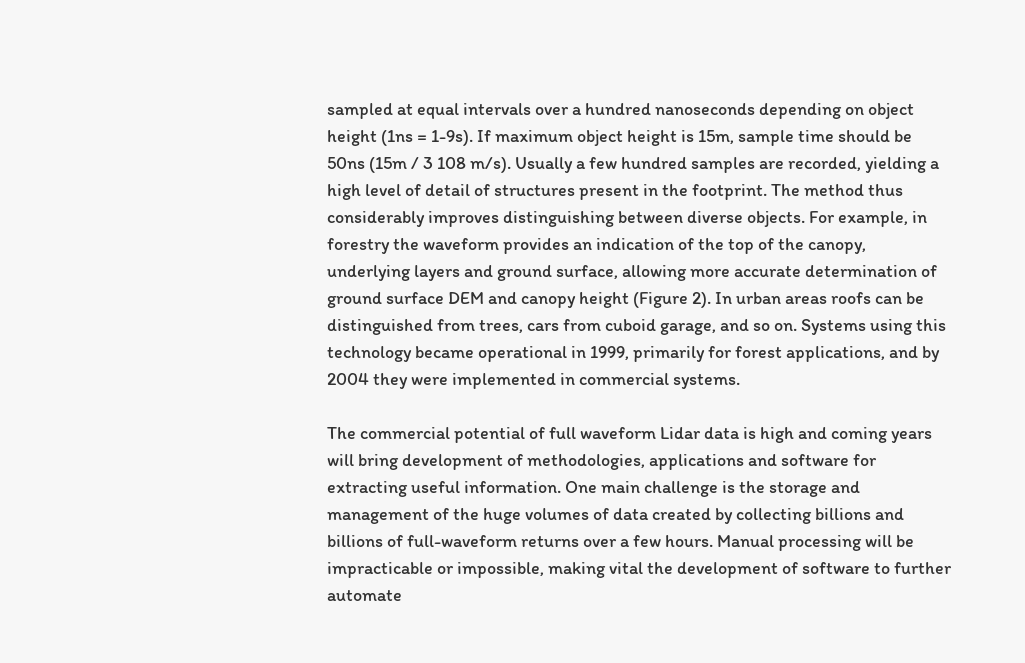sampled at equal intervals over a hundred nanoseconds depending on object height (1ns = 1-9s). If maximum object height is 15m, sample time should be 50ns (15m / 3 108 m/s). Usually a few hundred samples are recorded, yielding a high level of detail of structures present in the footprint. The method thus considerably improves distinguishing between diverse objects. For example, in forestry the waveform provides an indication of the top of the canopy, underlying layers and ground surface, allowing more accurate determination of ground surface DEM and canopy height (Figure 2). In urban areas roofs can be distinguished from trees, cars from cuboid garage, and so on. Systems using this technology became operational in 1999, primarily for forest applications, and by 2004 they were implemented in commercial systems.

The commercial potential of full waveform Lidar data is high and coming years will bring development of methodologies, applications and software for extracting useful information. One main challenge is the storage and management of the huge volumes of data created by collecting billions and billions of full-waveform returns over a few hours. Manual processing will be impracticable or impossible, making vital the development of software to further automate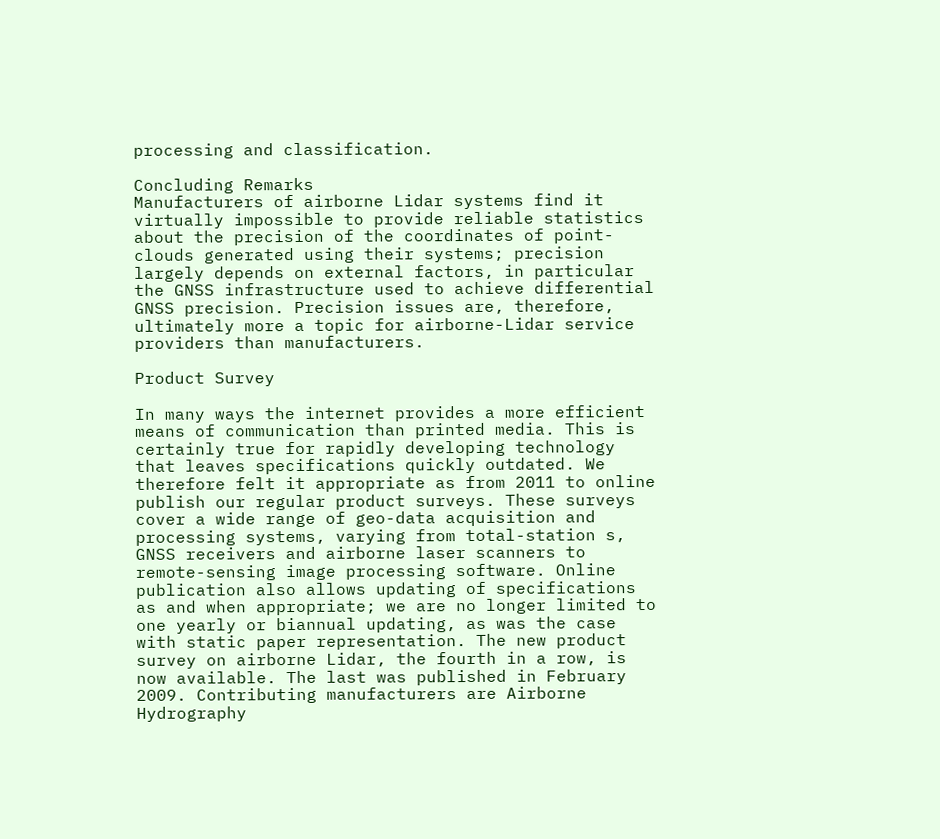processing and classification.

Concluding Remarks
Manufacturers of airborne Lidar systems find it virtually impossible to provide reliable statistics about the precision of the coordinates of point-clouds generated using their systems; precision largely depends on external factors, in particular the GNSS infrastructure used to achieve differential GNSS precision. Precision issues are, therefore, ultimately more a topic for airborne-Lidar service providers than manufacturers.

Product Survey

In many ways the internet provides a more efficient means of communication than printed media. This is certainly true for rapidly developing technology that leaves specifications quickly outdated. We therefore felt it appropriate as from 2011 to online publish our regular product surveys. These surveys cover a wide range of geo-data acquisition and processing systems, varying from total-station s, GNSS receivers and airborne laser scanners to remote-sensing image processing software. Online publication also allows updating of specifications as and when appropriate; we are no longer limited to one yearly or biannual updating, as was the case with static paper representation. The new product survey on airborne Lidar, the fourth in a row, is now available. The last was published in February 2009. Contributing manufacturers are Airborne Hydrography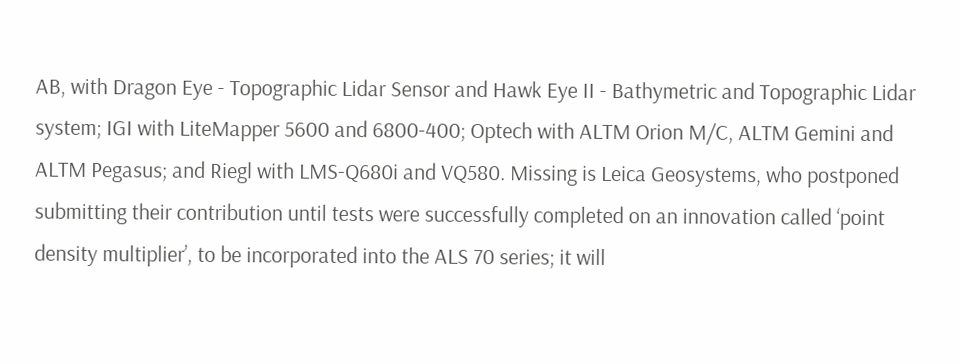AB, with Dragon Eye - Topographic Lidar Sensor and Hawk Eye II - Bathymetric and Topographic Lidar system; IGI with LiteMapper 5600 and 6800-400; Optech with ALTM Orion M/C, ALTM Gemini and ALTM Pegasus; and Riegl with LMS-Q680i and VQ580. Missing is Leica Geosystems, who postponed submitting their contribution until tests were successfully completed on an innovation called ‘point density multiplier’, to be incorporated into the ALS 70 series; it will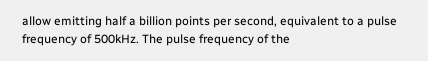allow emitting half a billion points per second, equivalent to a pulse frequency of 500kHz. The pulse frequency of the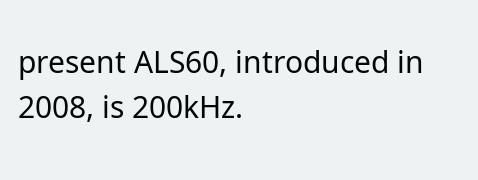present ALS60, introduced in 2008, is 200kHz.